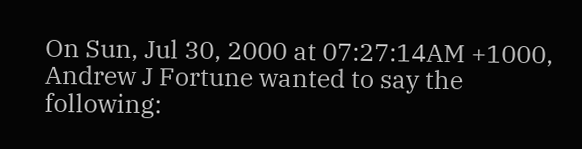On Sun, Jul 30, 2000 at 07:27:14AM +1000, Andrew J Fortune wanted to say the following: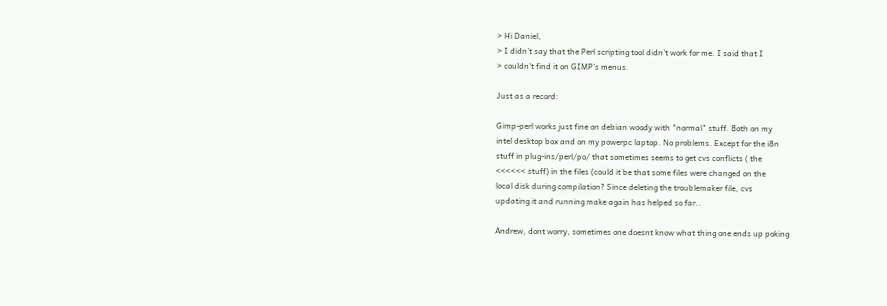> Hi Daniel,
> I didn't say that the Perl scripting tool didn't work for me. I said that I
> couldn't find it on GIMP's menus.

Just as a record:

Gimp-perl works just fine on debian woody with "normal" stuff. Both on my
intel desktop box and on my powerpc laptop. No problems. Except for the i8n
stuff in plug-ins/perl/po/ that sometimes seems to get cvs conflicts ( the
<<<<<< stuff) in the files (could it be that some files were changed on the
local disk during compilation? Since deleting the troublemaker file, cvs
updating it and running make again has helped so far..

Andrew, dont worry, sometimes one doesnt know what thing one ends up poking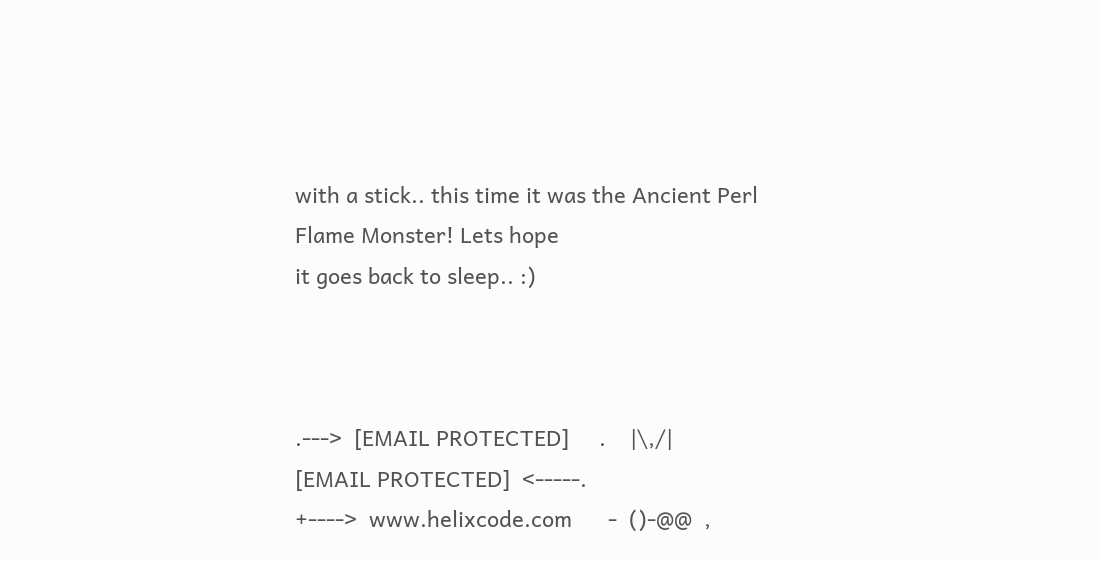with a stick.. this time it was the Ancient Perl Flame Monster! Lets hope
it goes back to sleep.. :)



.--->  [EMAIL PROTECTED]     .    |\,/|          [EMAIL PROTECTED]  <-----.
+---->  www.helixcode.com      -  ()-@@  ,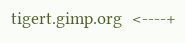tigert.gimp.org  <----+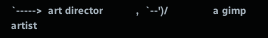`----->  art director           ,  `--')/               a gimp artist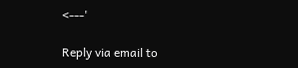<---'

Reply via email to